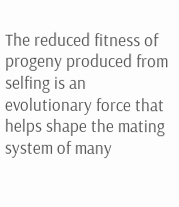The reduced fitness of progeny produced from selfing is an evolutionary force that helps shape the mating system of many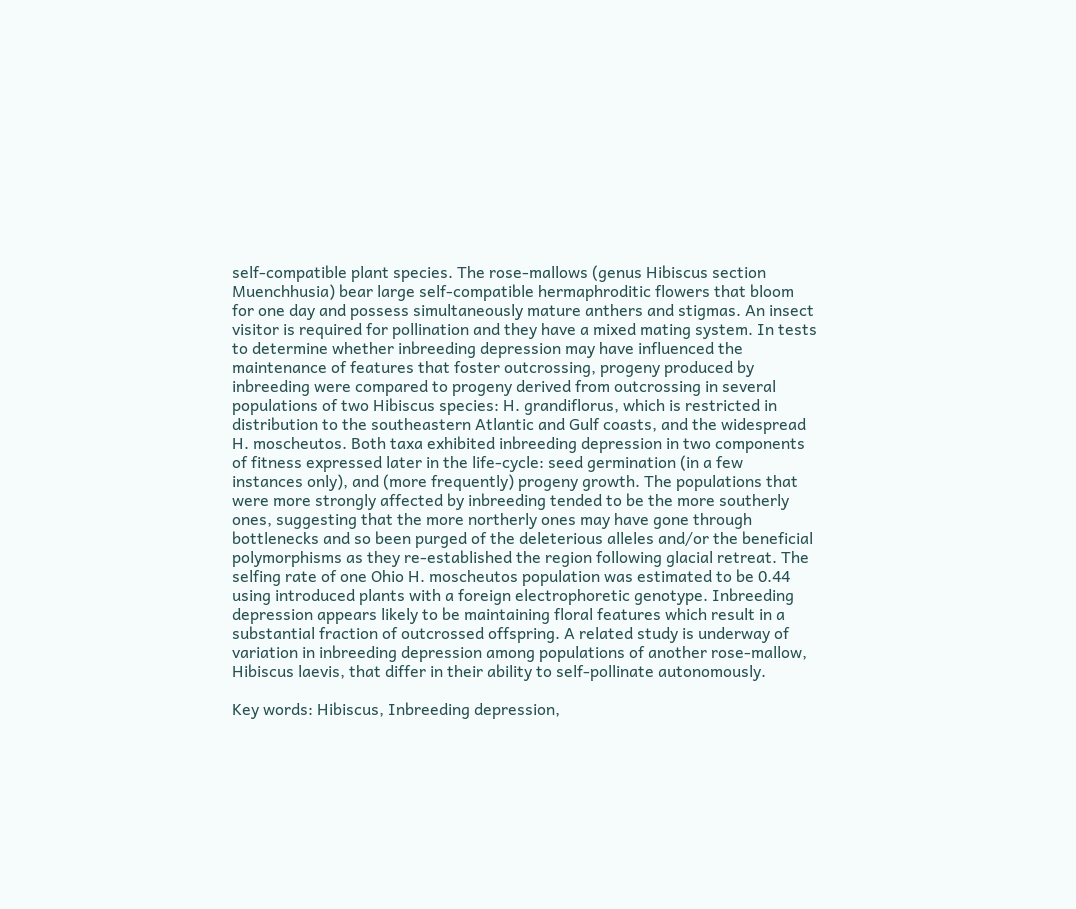self-compatible plant species. The rose-mallows (genus Hibiscus section Muenchhusia) bear large self-compatible hermaphroditic flowers that bloom for one day and possess simultaneously mature anthers and stigmas. An insect visitor is required for pollination and they have a mixed mating system. In tests to determine whether inbreeding depression may have influenced the maintenance of features that foster outcrossing, progeny produced by inbreeding were compared to progeny derived from outcrossing in several populations of two Hibiscus species: H. grandiflorus, which is restricted in distribution to the southeastern Atlantic and Gulf coasts, and the widespread H. moscheutos. Both taxa exhibited inbreeding depression in two components of fitness expressed later in the life-cycle: seed germination (in a few instances only), and (more frequently) progeny growth. The populations that were more strongly affected by inbreeding tended to be the more southerly ones, suggesting that the more northerly ones may have gone through bottlenecks and so been purged of the deleterious alleles and/or the beneficial polymorphisms as they re-established the region following glacial retreat. The selfing rate of one Ohio H. moscheutos population was estimated to be 0.44 using introduced plants with a foreign electrophoretic genotype. Inbreeding depression appears likely to be maintaining floral features which result in a substantial fraction of outcrossed offspring. A related study is underway of variation in inbreeding depression among populations of another rose-mallow, Hibiscus laevis, that differ in their ability to self-pollinate autonomously.

Key words: Hibiscus, Inbreeding depression,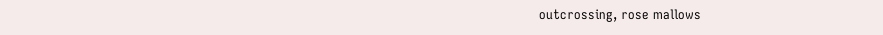outcrossing, rose mallows